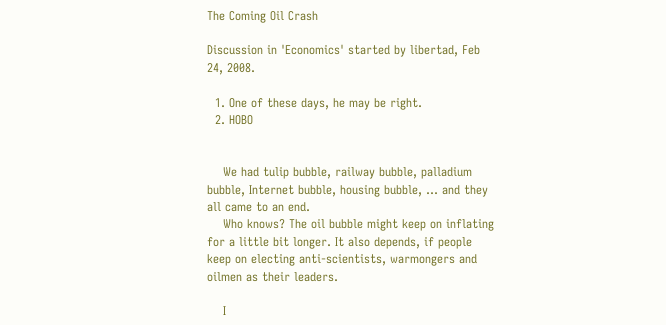The Coming Oil Crash

Discussion in 'Economics' started by libertad, Feb 24, 2008.

  1. One of these days, he may be right.
  2. HOBO


    We had tulip bubble, railway bubble, palladium bubble, Internet bubble, housing bubble, … and they all came to an end.
    Who knows? The oil bubble might keep on inflating for a little bit longer. It also depends, if people keep on electing anti-scientists, warmongers and oilmen as their leaders.

    I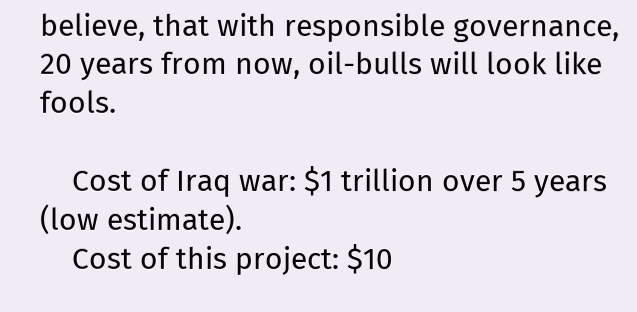believe, that with responsible governance, 20 years from now, oil-bulls will look like fools.

    Cost of Iraq war: $1 trillion over 5 years (low estimate).
    Cost of this project: $10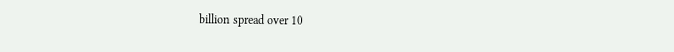billion spread over 10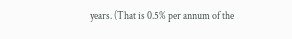years. (That is 0.5% per annum of the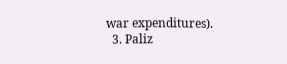war expenditures).
  3. Paliz